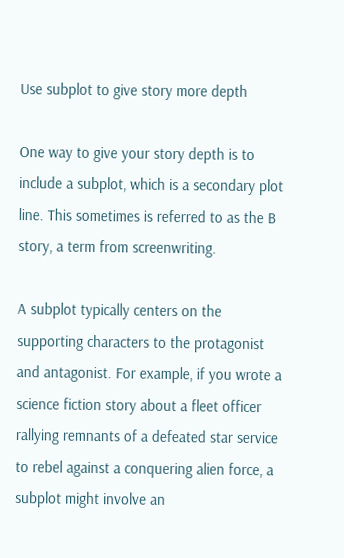Use subplot to give story more depth

One way to give your story depth is to include a subplot, which is a secondary plot line. This sometimes is referred to as the B story, a term from screenwriting.

A subplot typically centers on the supporting characters to the protagonist and antagonist. For example, if you wrote a science fiction story about a fleet officer rallying remnants of a defeated star service to rebel against a conquering alien force, a subplot might involve an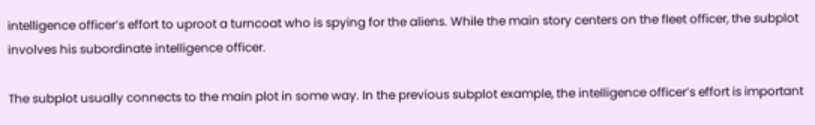intelligence officer’s effort to uproot a turncoat who is spying for the aliens. While the main story centers on the fleet officer, the subplot involves his subordinate intelligence officer.

The subplot usually connects to the main plot in some way. In the previous subplot example, the intelligence officer’s effort is important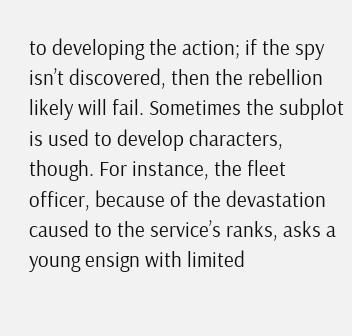to developing the action; if the spy isn’t discovered, then the rebellion likely will fail. Sometimes the subplot is used to develop characters, though. For instance, the fleet officer, because of the devastation caused to the service’s ranks, asks a young ensign with limited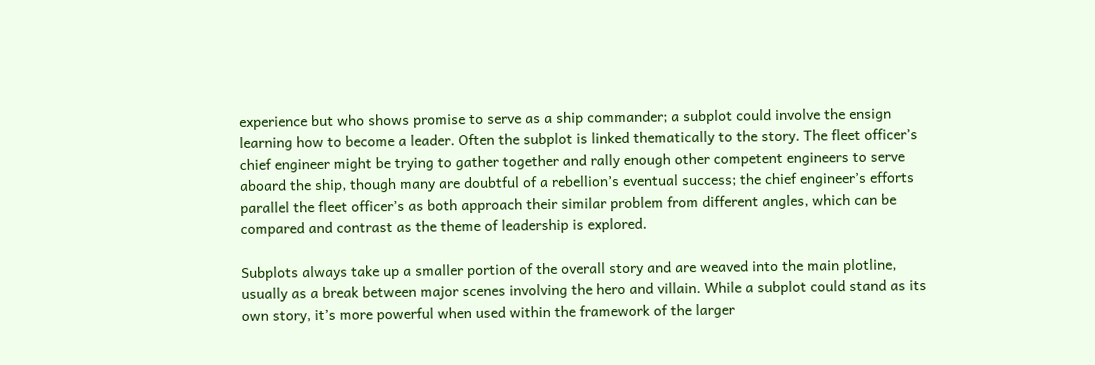experience but who shows promise to serve as a ship commander; a subplot could involve the ensign learning how to become a leader. Often the subplot is linked thematically to the story. The fleet officer’s chief engineer might be trying to gather together and rally enough other competent engineers to serve aboard the ship, though many are doubtful of a rebellion’s eventual success; the chief engineer’s efforts parallel the fleet officer’s as both approach their similar problem from different angles, which can be compared and contrast as the theme of leadership is explored.

Subplots always take up a smaller portion of the overall story and are weaved into the main plotline, usually as a break between major scenes involving the hero and villain. While a subplot could stand as its own story, it’s more powerful when used within the framework of the larger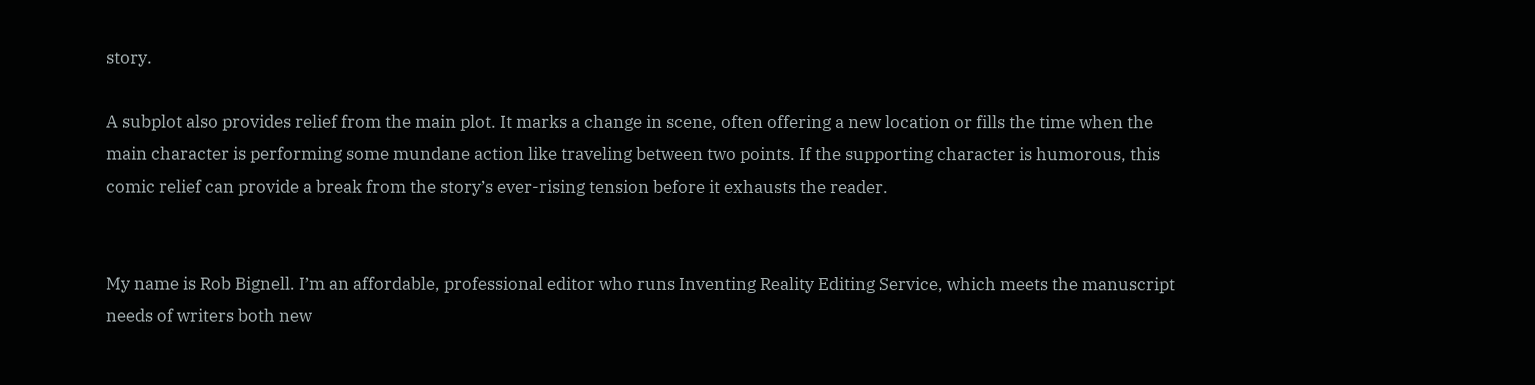story.

A subplot also provides relief from the main plot. It marks a change in scene, often offering a new location or fills the time when the main character is performing some mundane action like traveling between two points. If the supporting character is humorous, this comic relief can provide a break from the story’s ever-rising tension before it exhausts the reader.


My name is Rob Bignell. I’m an affordable, professional editor who runs Inventing Reality Editing Service, which meets the manuscript needs of writers both new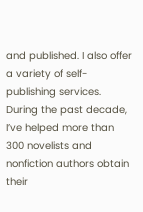and published. I also offer a variety of self-publishing services. During the past decade, I’ve helped more than 300 novelists and nonfiction authors obtain their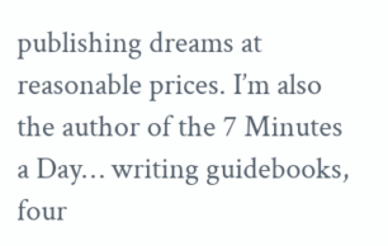publishing dreams at reasonable prices. I’m also the author of the 7 Minutes a Day… writing guidebooks, four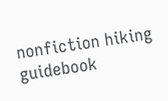nonfiction hiking guidebook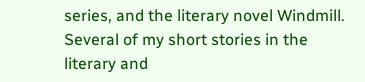series, and the literary novel Windmill. Several of my short stories in the literary and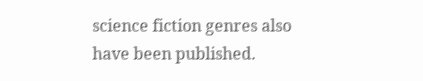science fiction genres also have been published.